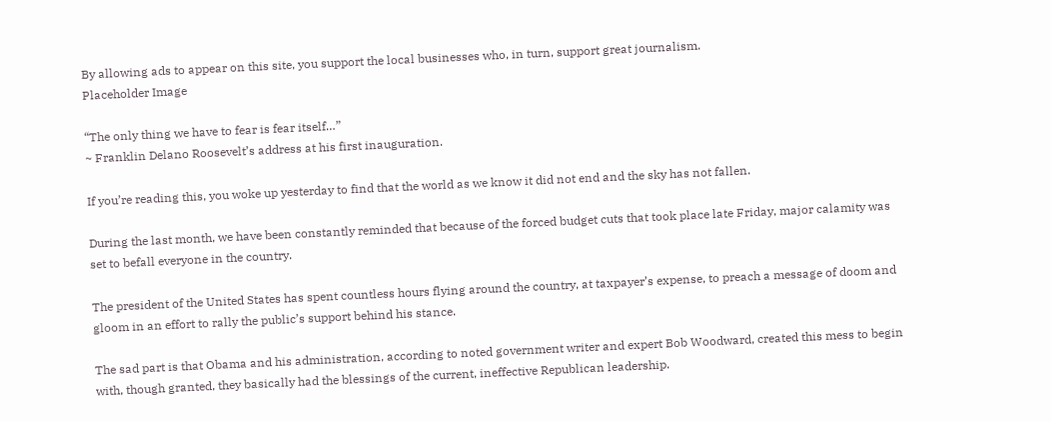By allowing ads to appear on this site, you support the local businesses who, in turn, support great journalism.
Placeholder Image

“The only thing we have to fear is fear itself…”
~ Franklin Delano Roosevelt’s address at his first inauguration.

If you’re reading this, you woke up yesterday to find that the world as we know it did not end and the sky has not fallen.

During the last month, we have been constantly reminded that because of the forced budget cuts that took place late Friday, major calamity was set to befall everyone in the country.

The president of the United States has spent countless hours flying around the country, at taxpayer’s expense, to preach a message of doom and gloom in an effort to rally the public’s support behind his stance.

The sad part is that Obama and his administration, according to noted government writer and expert Bob Woodward, created this mess to begin with, though granted, they basically had the blessings of the current, ineffective Republican leadership.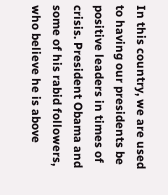In this country, we are used to having our presidents be positive leaders in times of crisis. President Obama and some of his rabid followers, who believe he is above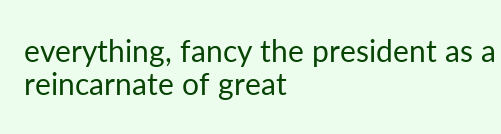everything, fancy the president as a reincarnate of great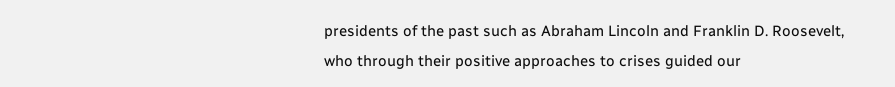presidents of the past such as Abraham Lincoln and Franklin D. Roosevelt, who through their positive approaches to crises guided our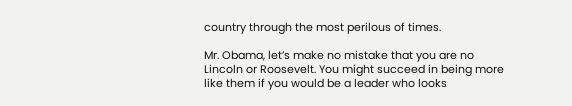country through the most perilous of times.

Mr. Obama, let’s make no mistake that you are no Lincoln or Roosevelt. You might succeed in being more like them if you would be a leader who looks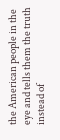the American people in the eye and tells them the truth instead of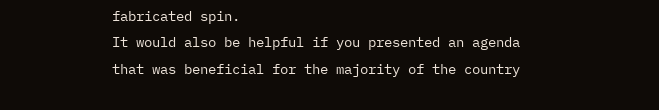fabricated spin.
It would also be helpful if you presented an agenda that was beneficial for the majority of the country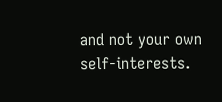and not your own self-interests.